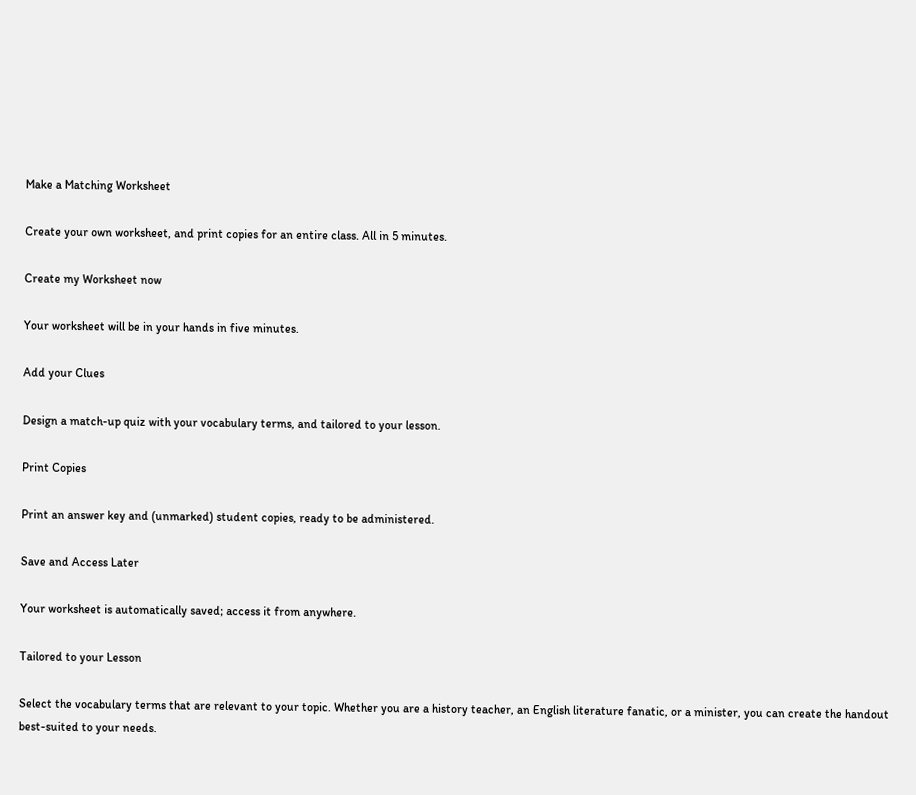Make a Matching Worksheet

Create your own worksheet, and print copies for an entire class. All in 5 minutes.

Create my Worksheet now

Your worksheet will be in your hands in five minutes.

Add your Clues

Design a match-up quiz with your vocabulary terms, and tailored to your lesson.

Print Copies

Print an answer key and (unmarked) student copies, ready to be administered.

Save and Access Later

Your worksheet is automatically saved; access it from anywhere.

Tailored to your Lesson

Select the vocabulary terms that are relevant to your topic. Whether you are a history teacher, an English literature fanatic, or a minister, you can create the handout best-suited to your needs.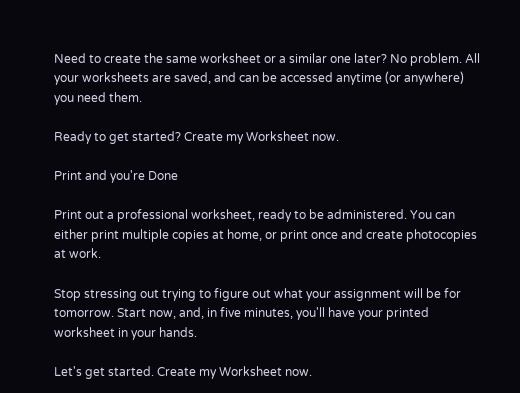Need to create the same worksheet or a similar one later? No problem. All your worksheets are saved, and can be accessed anytime (or anywhere) you need them.

Ready to get started? Create my Worksheet now.

Print and you're Done

Print out a professional worksheet, ready to be administered. You can either print multiple copies at home, or print once and create photocopies at work.

Stop stressing out trying to figure out what your assignment will be for tomorrow. Start now, and, in five minutes, you'll have your printed worksheet in your hands.

Let's get started. Create my Worksheet now.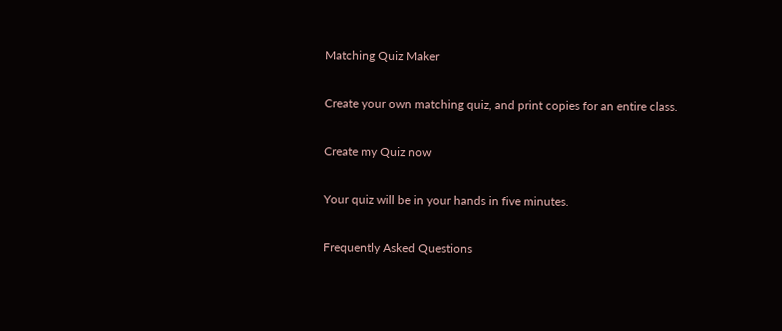Matching Quiz Maker

Create your own matching quiz, and print copies for an entire class.

Create my Quiz now

Your quiz will be in your hands in five minutes.

Frequently Asked Questions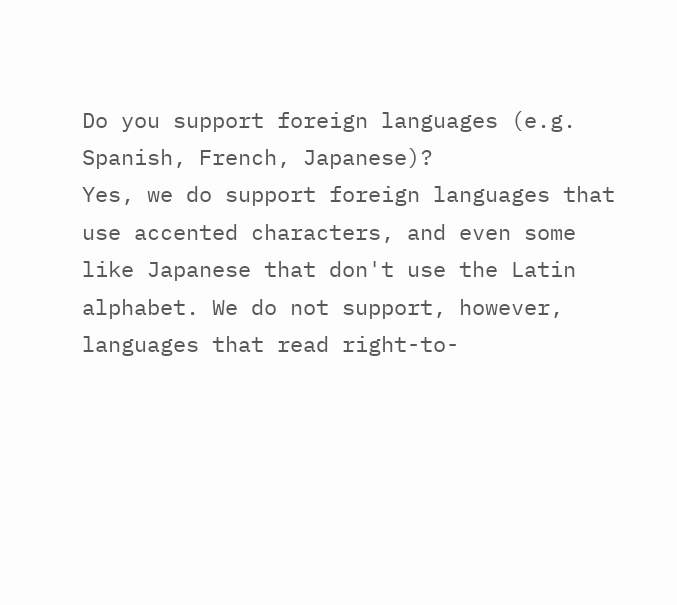Do you support foreign languages (e.g. Spanish, French, Japanese)?
Yes, we do support foreign languages that use accented characters, and even some like Japanese that don't use the Latin alphabet. We do not support, however, languages that read right-to-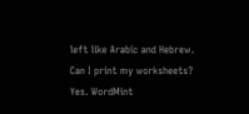left like Arabic and Hebrew.
Can I print my worksheets?
Yes. WordMint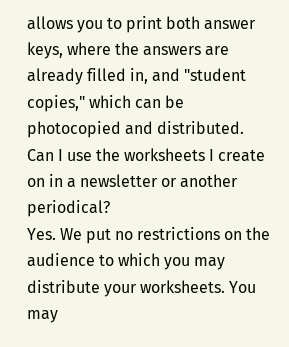allows you to print both answer keys, where the answers are already filled in, and "student copies," which can be photocopied and distributed.
Can I use the worksheets I create on in a newsletter or another periodical?
Yes. We put no restrictions on the audience to which you may distribute your worksheets. You may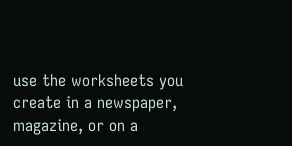use the worksheets you create in a newspaper, magazine, or on a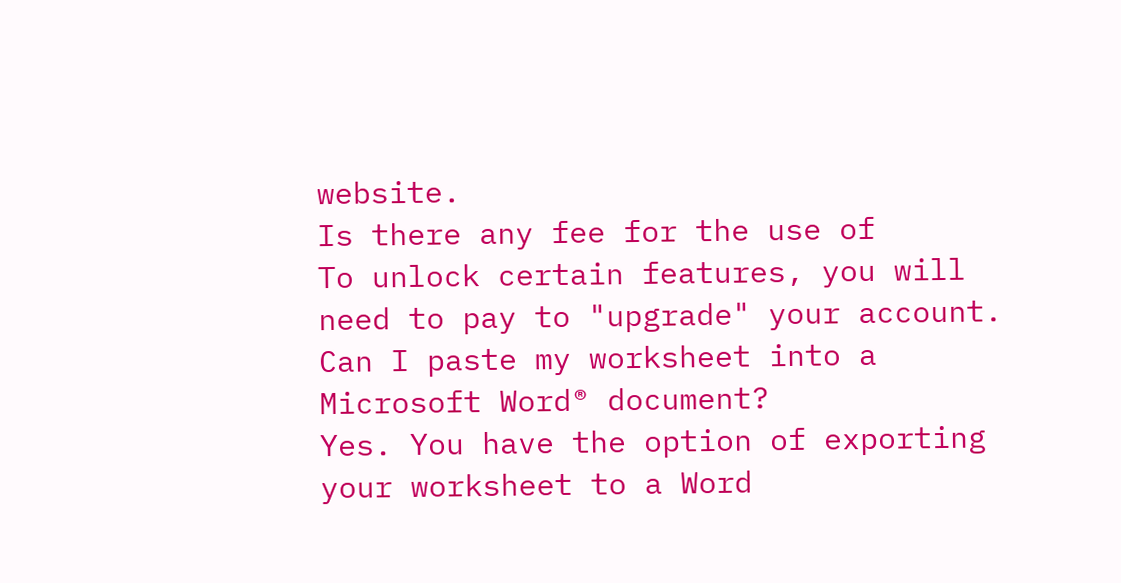website.
Is there any fee for the use of
To unlock certain features, you will need to pay to "upgrade" your account.
Can I paste my worksheet into a Microsoft Word® document?
Yes. You have the option of exporting your worksheet to a Word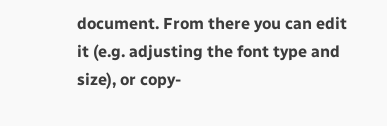document. From there you can edit it (e.g. adjusting the font type and size), or copy-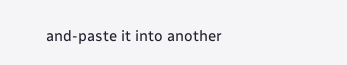and-paste it into another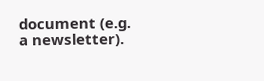document (e.g. a newsletter).